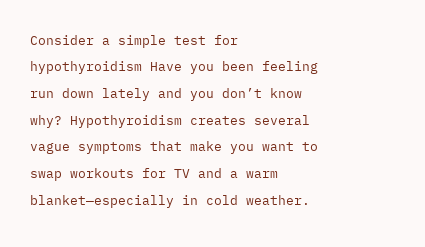Consider a simple test for hypothyroidism Have you been feeling run down lately and you don’t know why? Hypothyroidism creates several vague symptoms that make you want to swap workouts for TV and a warm blanket—especially in cold weather.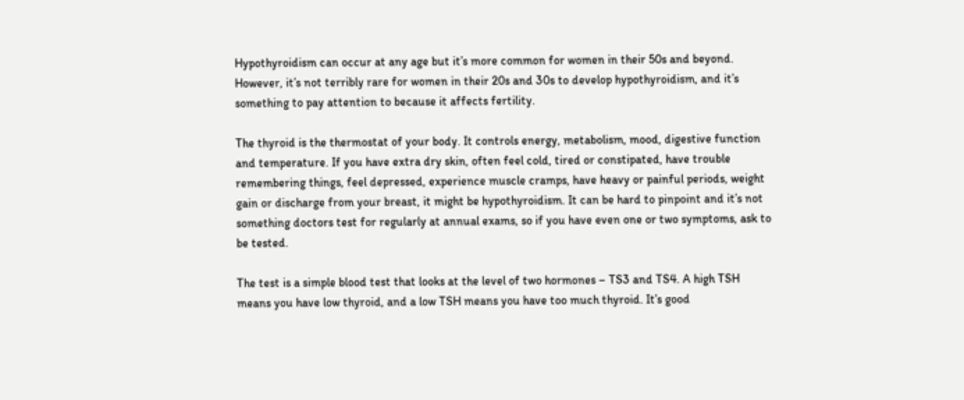Hypothyroidism can occur at any age but it’s more common for women in their 50s and beyond. However, it’s not terribly rare for women in their 20s and 30s to develop hypothyroidism, and it’s something to pay attention to because it affects fertility.

The thyroid is the thermostat of your body. It controls energy, metabolism, mood, digestive function and temperature. If you have extra dry skin, often feel cold, tired or constipated, have trouble remembering things, feel depressed, experience muscle cramps, have heavy or painful periods, weight gain or discharge from your breast, it might be hypothyroidism. It can be hard to pinpoint and it’s not something doctors test for regularly at annual exams, so if you have even one or two symptoms, ask to be tested.

The test is a simple blood test that looks at the level of two hormones – TS3 and TS4. A high TSH means you have low thyroid, and a low TSH means you have too much thyroid. It’s good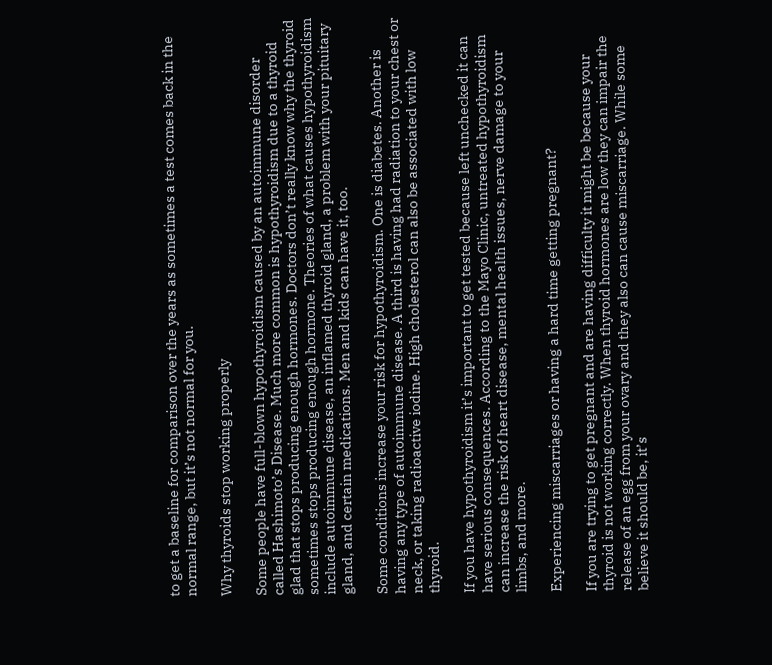to get a baseline for comparison over the years as sometimes a test comes back in the normal range, but it’s not normal for you.

Why thyroids stop working properly

Some people have full-blown hypothyroidism caused by an autoimmune disorder called Hashimoto’s Disease. Much more common is hypothyroidism due to a thyroid glad that stops producing enough hormones. Doctors don’t really know why the thyroid sometimes stops producing enough hormone. Theories of what causes hypothyroidism include autoimmune disease, an inflamed thyroid gland, a problem with your pituitary gland, and certain medications. Men and kids can have it, too.

Some conditions increase your risk for hypothyroidism. One is diabetes. Another is having any type of autoimmune disease. A third is having had radiation to your chest or neck, or taking radioactive iodine. High cholesterol can also be associated with low thyroid.

If you have hypothyroidism it’s important to get tested because left unchecked it can have serious consequences. According to the Mayo Clinic, untreated hypothyroidism can increase the risk of heart disease, mental health issues, nerve damage to your limbs, and more.

Experiencing miscarriages or having a hard time getting pregnant?

If you are trying to get pregnant and are having difficulty it might be because your thyroid is not working correctly. When thyroid hormones are low they can impair the release of an egg from your ovary and they also can cause miscarriage. While some believe it should be, it’s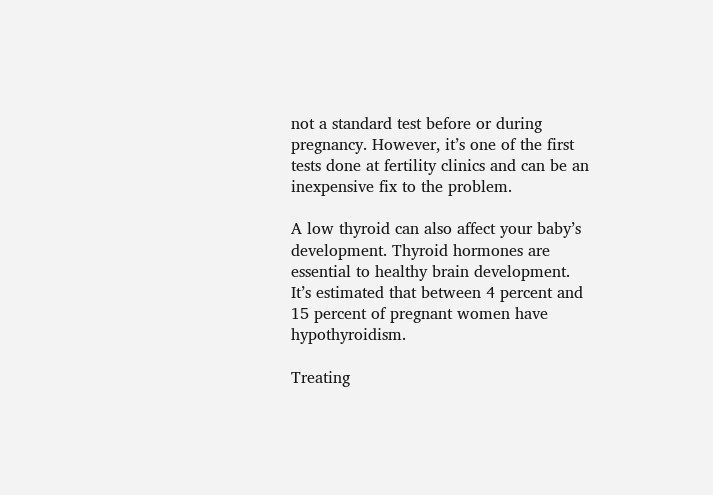not a standard test before or during pregnancy. However, it’s one of the first tests done at fertility clinics and can be an inexpensive fix to the problem.

A low thyroid can also affect your baby’s development. Thyroid hormones are essential to healthy brain development. It’s estimated that between 4 percent and 15 percent of pregnant women have hypothyroidism.

Treating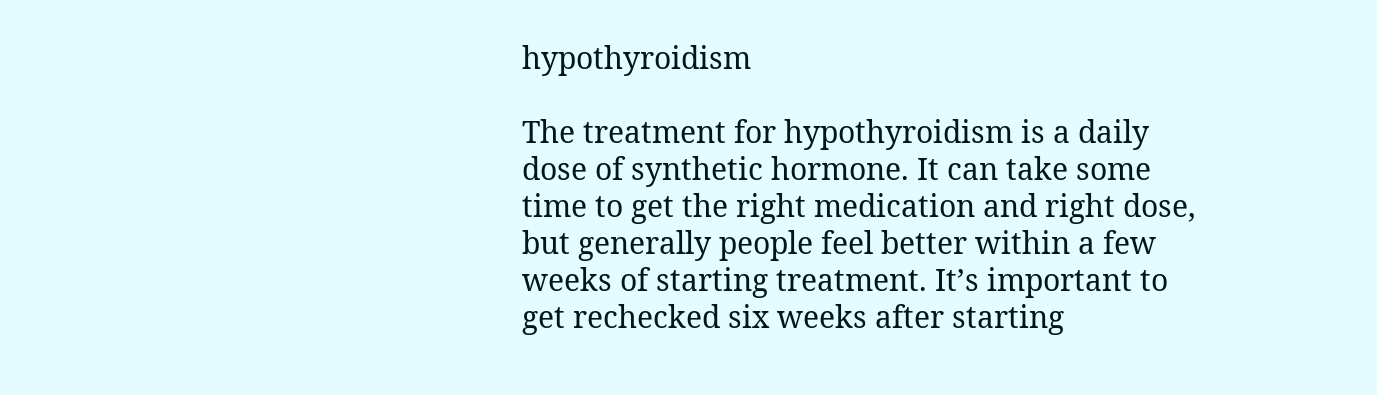hypothyroidism

The treatment for hypothyroidism is a daily dose of synthetic hormone. It can take some time to get the right medication and right dose, but generally people feel better within a few weeks of starting treatment. It’s important to get rechecked six weeks after starting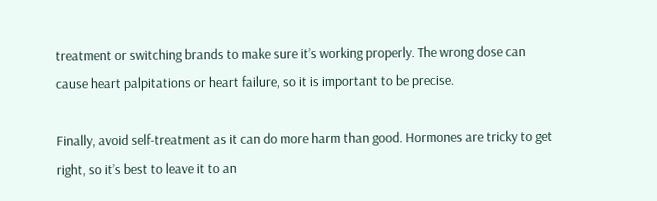treatment or switching brands to make sure it’s working properly. The wrong dose can cause heart palpitations or heart failure, so it is important to be precise.

Finally, avoid self-treatment as it can do more harm than good. Hormones are tricky to get right, so it’s best to leave it to an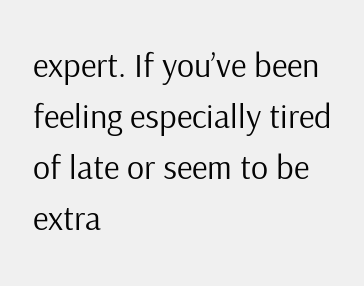expert. If you’ve been feeling especially tired of late or seem to be extra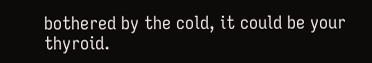bothered by the cold, it could be your thyroid.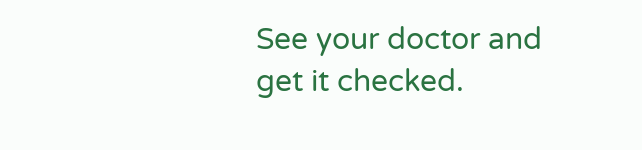See your doctor and get it checked.